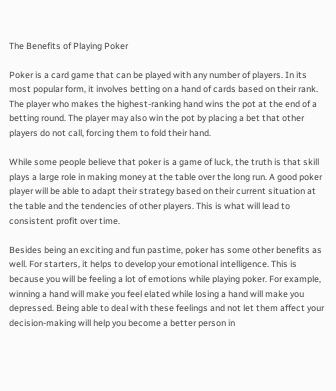The Benefits of Playing Poker

Poker is a card game that can be played with any number of players. In its most popular form, it involves betting on a hand of cards based on their rank. The player who makes the highest-ranking hand wins the pot at the end of a betting round. The player may also win the pot by placing a bet that other players do not call, forcing them to fold their hand.

While some people believe that poker is a game of luck, the truth is that skill plays a large role in making money at the table over the long run. A good poker player will be able to adapt their strategy based on their current situation at the table and the tendencies of other players. This is what will lead to consistent profit over time.

Besides being an exciting and fun pastime, poker has some other benefits as well. For starters, it helps to develop your emotional intelligence. This is because you will be feeling a lot of emotions while playing poker. For example, winning a hand will make you feel elated while losing a hand will make you depressed. Being able to deal with these feelings and not let them affect your decision-making will help you become a better person in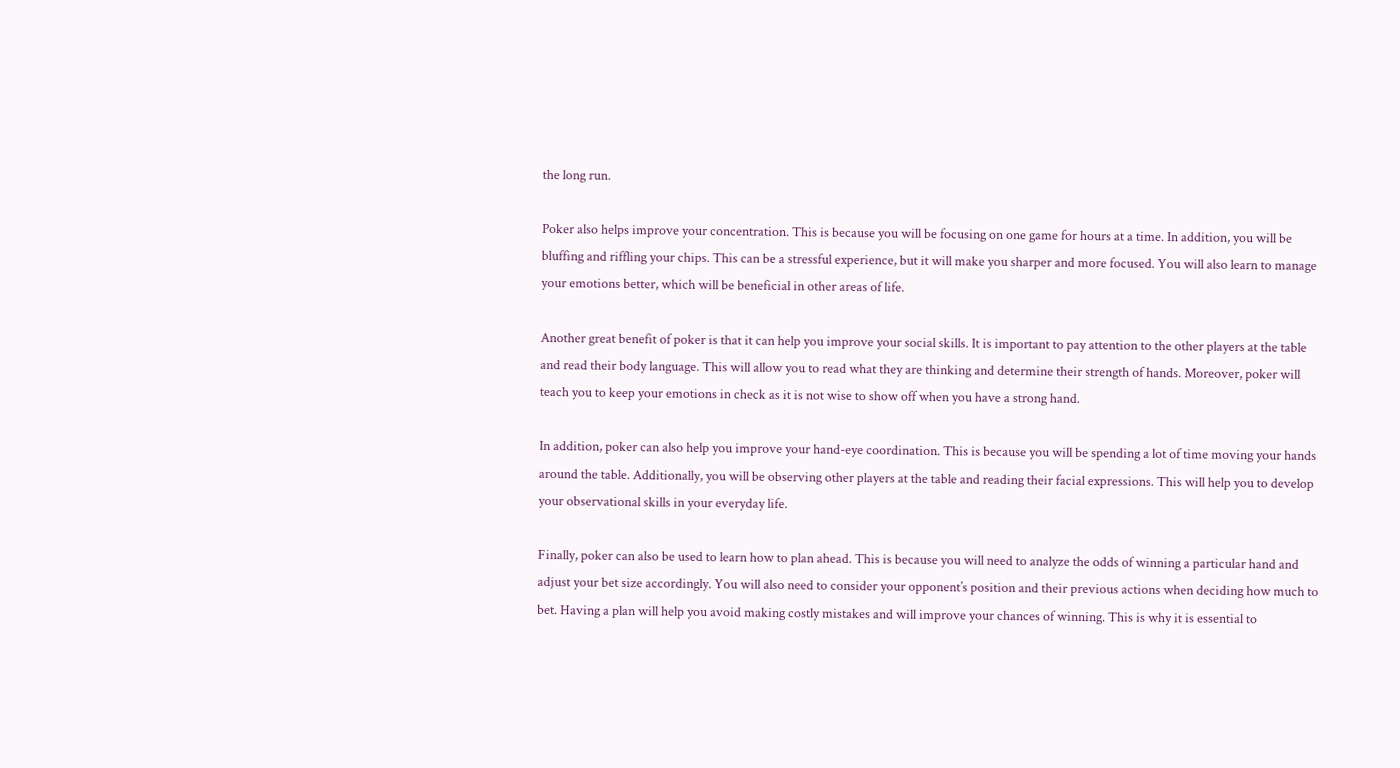the long run.

Poker also helps improve your concentration. This is because you will be focusing on one game for hours at a time. In addition, you will be bluffing and riffling your chips. This can be a stressful experience, but it will make you sharper and more focused. You will also learn to manage your emotions better, which will be beneficial in other areas of life.

Another great benefit of poker is that it can help you improve your social skills. It is important to pay attention to the other players at the table and read their body language. This will allow you to read what they are thinking and determine their strength of hands. Moreover, poker will teach you to keep your emotions in check as it is not wise to show off when you have a strong hand.

In addition, poker can also help you improve your hand-eye coordination. This is because you will be spending a lot of time moving your hands around the table. Additionally, you will be observing other players at the table and reading their facial expressions. This will help you to develop your observational skills in your everyday life.

Finally, poker can also be used to learn how to plan ahead. This is because you will need to analyze the odds of winning a particular hand and adjust your bet size accordingly. You will also need to consider your opponent’s position and their previous actions when deciding how much to bet. Having a plan will help you avoid making costly mistakes and will improve your chances of winning. This is why it is essential to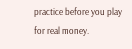practice before you play for real money.